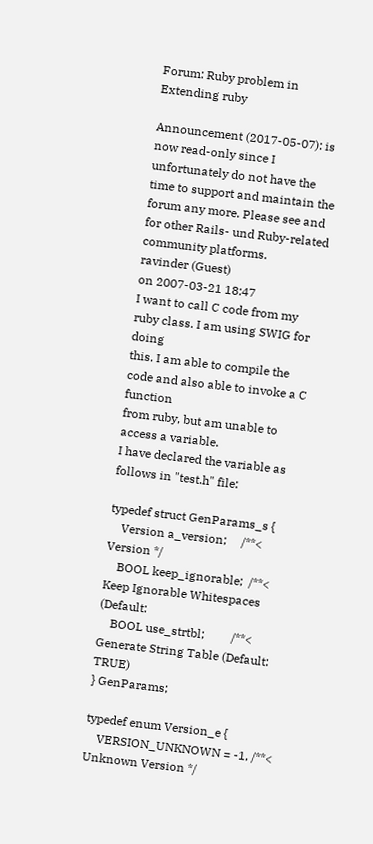Forum: Ruby problem in Extending ruby

Announcement (2017-05-07): is now read-only since I unfortunately do not have the time to support and maintain the forum any more. Please see and for other Rails- und Ruby-related community platforms.
ravinder (Guest)
on 2007-03-21 18:47
I want to call C code from my ruby class. I am using SWIG for doing
this. I am able to compile the code and also able to invoke a C function
from ruby, but am unable to access a variable.
I have declared the variable as follows in "test.h" file:

typedef struct GenParams_s {
    Version a_version;     /**< Version */
    BOOL keep_ignorable;  /**< Keep Ignorable Whitespaces (Default:
    BOOL use_strtbl;         /**< Generate String Table (Default: TRUE)
} GenParams;

typedef enum Version_e {
    VERSION_UNKNOWN = -1, /**< Unknown Version */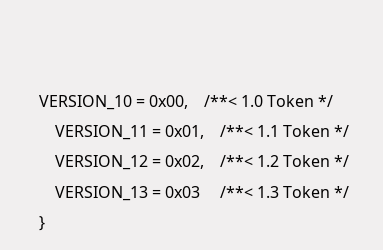VERSION_10 = 0x00,    /**< 1.0 Token */
    VERSION_11 = 0x01,    /**< 1.1 Token */
    VERSION_12 = 0x02,    /**< 1.2 Token */
    VERSION_13 = 0x03     /**< 1.3 Token */
}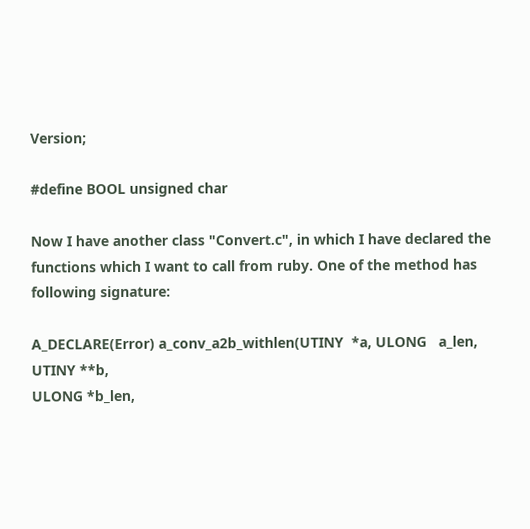Version;

#define BOOL unsigned char

Now I have another class "Convert.c", in which I have declared the
functions which I want to call from ruby. One of the method has
following signature:

A_DECLARE(Error) a_conv_a2b_withlen(UTINY  *a, ULONG   a_len, UTINY **b,
ULONG *b_len,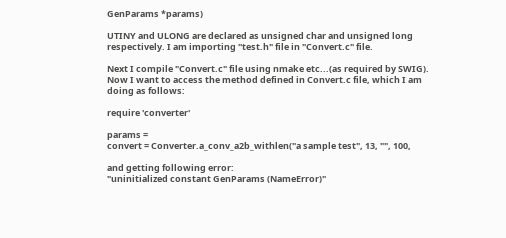GenParams *params)

UTINY and ULONG are declared as unsigned char and unsigned long
respectively. I am importing "test.h" file in "Convert.c" file.

Next I compile "Convert.c" file using nmake etc...(as required by SWIG).
Now I want to access the method defined in Convert.c file, which I am
doing as follows:

require 'converter'

params =
convert = Converter.a_conv_a2b_withlen("a sample test", 13, "", 100,

and getting following error:
"uninitialized constant GenParams (NameError)"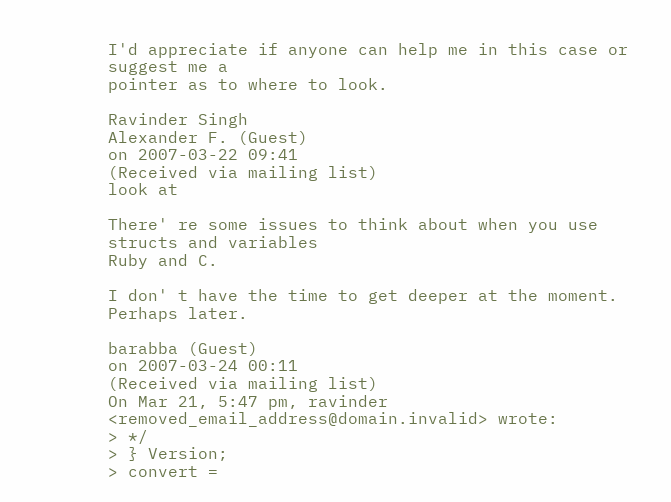I'd appreciate if anyone can help me in this case or suggest me a
pointer as to where to look.

Ravinder Singh
Alexander F. (Guest)
on 2007-03-22 09:41
(Received via mailing list)
look at

There' re some issues to think about when you use structs and variables
Ruby and C.

I don' t have the time to get deeper at the moment. Perhaps later.

barabba (Guest)
on 2007-03-24 00:11
(Received via mailing list)
On Mar 21, 5:47 pm, ravinder <removed_email_address@domain.invalid> wrote:
> */
> } Version;
> convert =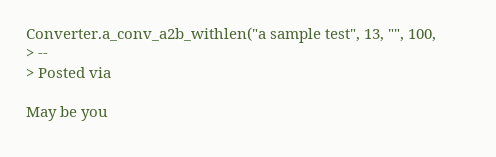Converter.a_conv_a2b_withlen("a sample test", 13, "", 100,
> --
> Posted via

May be you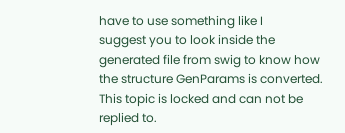have to use something like I
suggest you to look inside the generated file from swig to know how
the structure GenParams is converted.
This topic is locked and can not be replied to.